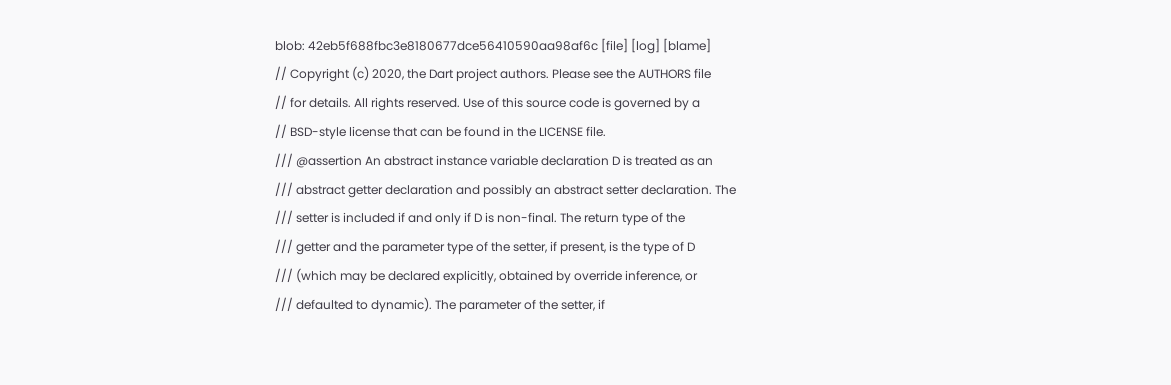blob: 42eb5f688fbc3e8180677dce56410590aa98af6c [file] [log] [blame]
// Copyright (c) 2020, the Dart project authors. Please see the AUTHORS file
// for details. All rights reserved. Use of this source code is governed by a
// BSD-style license that can be found in the LICENSE file.
/// @assertion An abstract instance variable declaration D is treated as an
/// abstract getter declaration and possibly an abstract setter declaration. The
/// setter is included if and only if D is non-final. The return type of the
/// getter and the parameter type of the setter, if present, is the type of D
/// (which may be declared explicitly, obtained by override inference, or
/// defaulted to dynamic). The parameter of the setter, if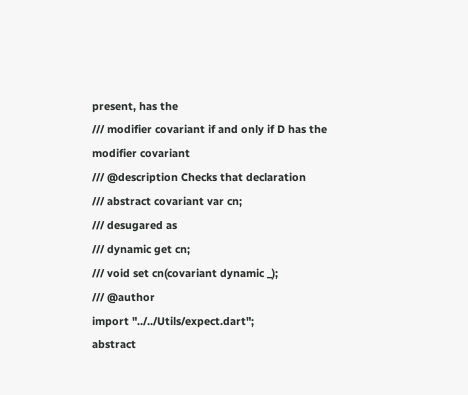present, has the
/// modifier covariant if and only if D has the modifier covariant
/// @description Checks that declaration
/// abstract covariant var cn;
/// desugared as
/// dynamic get cn;
/// void set cn(covariant dynamic _);
/// @author
import "../../Utils/expect.dart";
abstract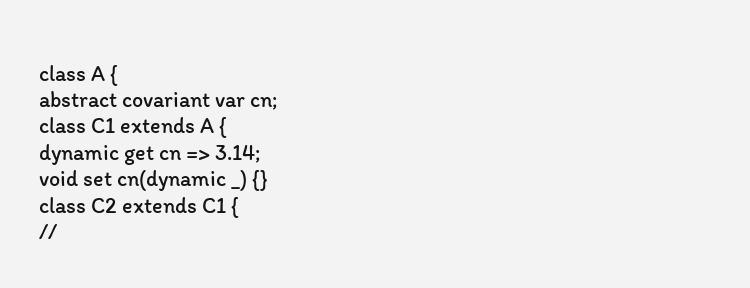class A {
abstract covariant var cn;
class C1 extends A {
dynamic get cn => 3.14;
void set cn(dynamic _) {}
class C2 extends C1 {
//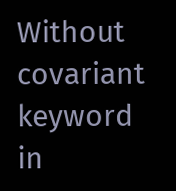Without covariant keyword in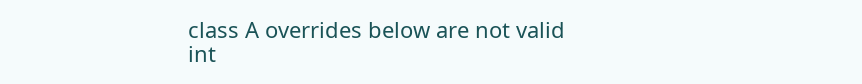class A overrides below are not valid
int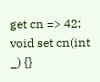get cn => 42;
void set cn(int _) {}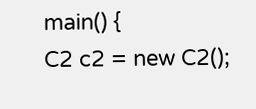main() {
C2 c2 = new C2();